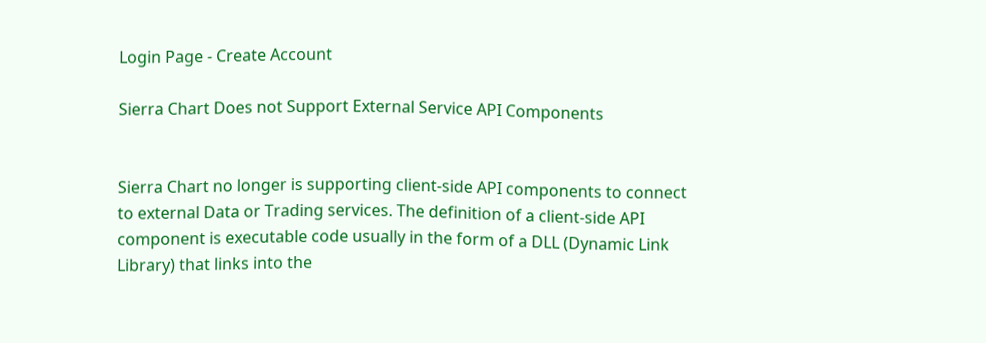Login Page - Create Account

Sierra Chart Does not Support External Service API Components


Sierra Chart no longer is supporting client-side API components to connect to external Data or Trading services. The definition of a client-side API component is executable code usually in the form of a DLL (Dynamic Link Library) that links into the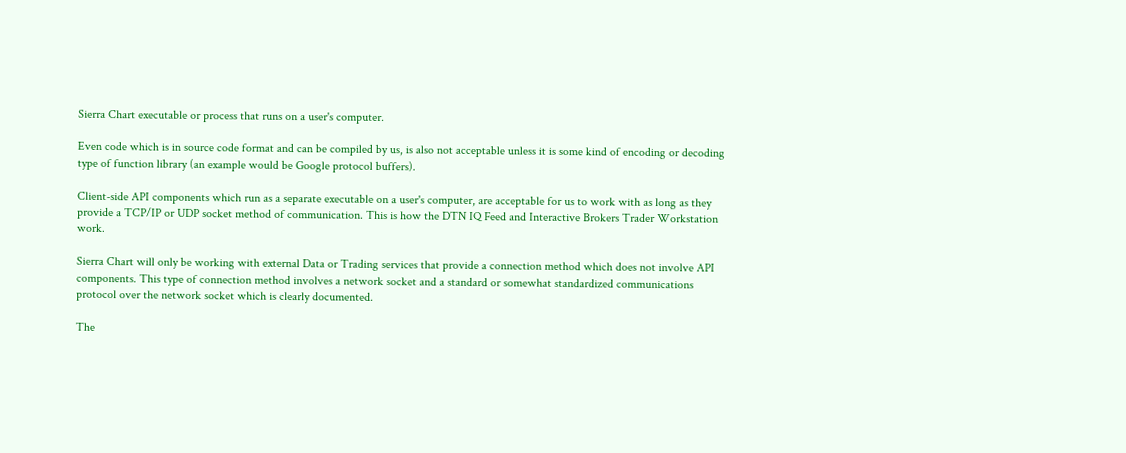Sierra Chart executable or process that runs on a user's computer.

Even code which is in source code format and can be compiled by us, is also not acceptable unless it is some kind of encoding or decoding type of function library (an example would be Google protocol buffers).

Client-side API components which run as a separate executable on a user's computer, are acceptable for us to work with as long as they provide a TCP/IP or UDP socket method of communication. This is how the DTN IQ Feed and Interactive Brokers Trader Workstation work.

Sierra Chart will only be working with external Data or Trading services that provide a connection method which does not involve API components. This type of connection method involves a network socket and a standard or somewhat standardized communications protocol over the network socket which is clearly documented.

The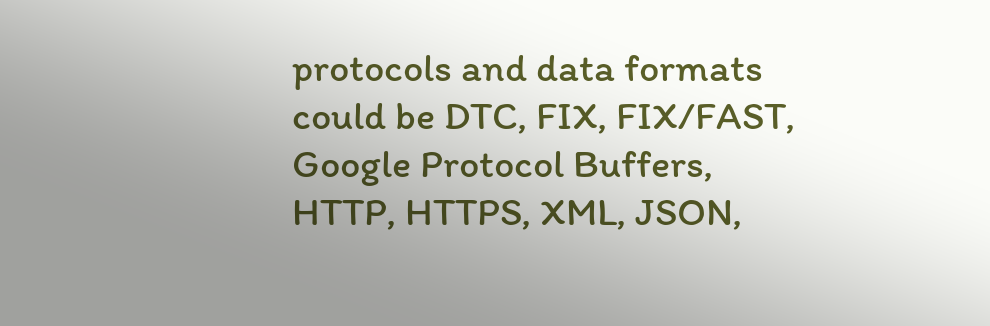protocols and data formats could be DTC, FIX, FIX/FAST, Google Protocol Buffers, HTTP, HTTPS, XML, JSON,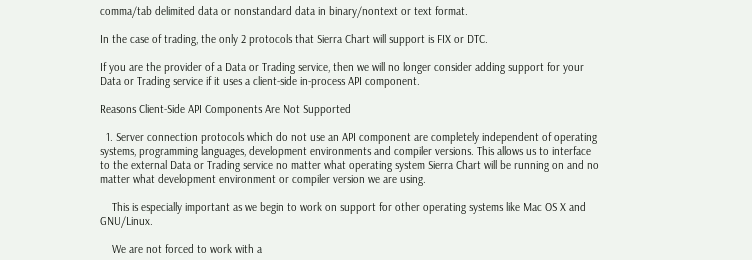comma/tab delimited data or nonstandard data in binary/nontext or text format.

In the case of trading, the only 2 protocols that Sierra Chart will support is FIX or DTC.

If you are the provider of a Data or Trading service, then we will no longer consider adding support for your Data or Trading service if it uses a client-side in-process API component.

Reasons Client-Side API Components Are Not Supported

  1. Server connection protocols which do not use an API component are completely independent of operating systems, programming languages, development environments and compiler versions. This allows us to interface to the external Data or Trading service no matter what operating system Sierra Chart will be running on and no matter what development environment or compiler version we are using.

    This is especially important as we begin to work on support for other operating systems like Mac OS X and GNU/Linux.

    We are not forced to work with a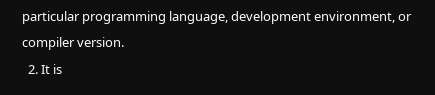particular programming language, development environment, or compiler version.
  2. It is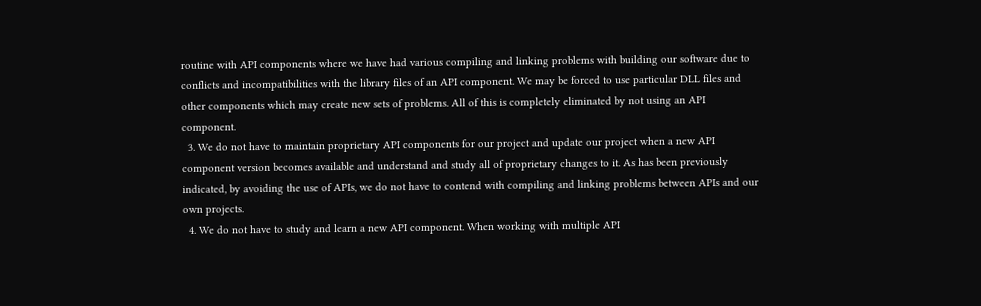routine with API components where we have had various compiling and linking problems with building our software due to conflicts and incompatibilities with the library files of an API component. We may be forced to use particular DLL files and other components which may create new sets of problems. All of this is completely eliminated by not using an API component.
  3. We do not have to maintain proprietary API components for our project and update our project when a new API component version becomes available and understand and study all of proprietary changes to it. As has been previously indicated, by avoiding the use of APIs, we do not have to contend with compiling and linking problems between APIs and our own projects.
  4. We do not have to study and learn a new API component. When working with multiple API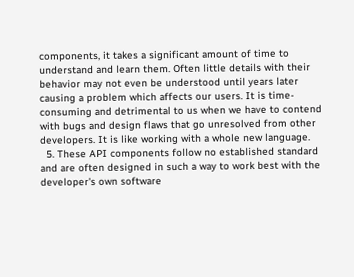components, it takes a significant amount of time to understand and learn them. Often little details with their behavior may not even be understood until years later causing a problem which affects our users. It is time-consuming and detrimental to us when we have to contend with bugs and design flaws that go unresolved from other developers. It is like working with a whole new language.
  5. These API components follow no established standard and are often designed in such a way to work best with the developer's own software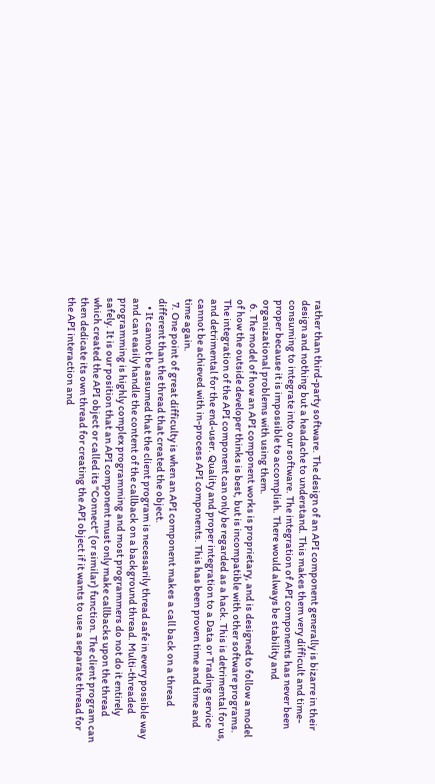rather than third-party software. The design of an API component generally is bizarre in their design and nothing but a headache to understand. This makes them very difficult and time-consuming to integrate into our software. The integration of API components has never been proper because it is impossible to accomplish. There would always be stability and organizational problems with using them.
  6. The model of how an API component works is proprietary, and is designed to follow a model of how the outside developer thinks is best, but is incompatible with other software programs. The integration of the API component can only be regarded as a hack. This is detrimental for us, and detrimental for the end-user. Quality and proper integration to a Data or Trading service cannot be achieved with in-process API components. This has been proven time and time and time again.
  7. One point of great difficulty is when an API component makes a call back on a thread different than the thread that created the object.
    • It cannot be assumed that the client program is necessarily thread safe in every possible way and can easily handle the content of the callback on a background thread. Multi-threaded programming is highly complex programming and most programmers do not do it entirely safely. It is our position that an API component must only make callbacks upon the thread which created the API object or called its "Connect" (or similar) function. The client program can then dedicate its own thread for creating the API object if it wants to use a separate thread for the API interaction and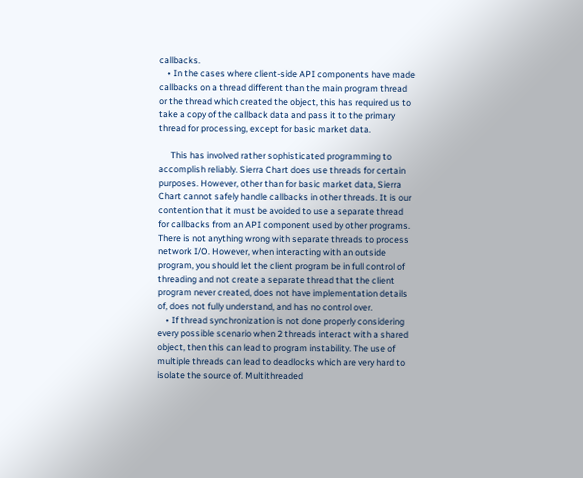callbacks.
    • In the cases where client-side API components have made callbacks on a thread different than the main program thread or the thread which created the object, this has required us to take a copy of the callback data and pass it to the primary thread for processing, except for basic market data.

      This has involved rather sophisticated programming to accomplish reliably. Sierra Chart does use threads for certain purposes. However, other than for basic market data, Sierra Chart cannot safely handle callbacks in other threads. It is our contention that it must be avoided to use a separate thread for callbacks from an API component used by other programs. There is not anything wrong with separate threads to process network I/O. However, when interacting with an outside program, you should let the client program be in full control of threading and not create a separate thread that the client program never created, does not have implementation details of, does not fully understand, and has no control over.
    • If thread synchronization is not done properly considering every possible scenario when 2 threads interact with a shared object, then this can lead to program instability. The use of multiple threads can lead to deadlocks which are very hard to isolate the source of. Multithreaded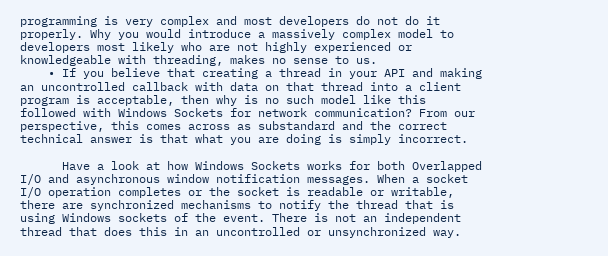programming is very complex and most developers do not do it properly. Why you would introduce a massively complex model to developers most likely who are not highly experienced or knowledgeable with threading, makes no sense to us.
    • If you believe that creating a thread in your API and making an uncontrolled callback with data on that thread into a client program is acceptable, then why is no such model like this followed with Windows Sockets for network communication? From our perspective, this comes across as substandard and the correct technical answer is that what you are doing is simply incorrect.

      Have a look at how Windows Sockets works for both Overlapped I/O and asynchronous window notification messages. When a socket I/O operation completes or the socket is readable or writable, there are synchronized mechanisms to notify the thread that is using Windows sockets of the event. There is not an independent thread that does this in an uncontrolled or unsynchronized way.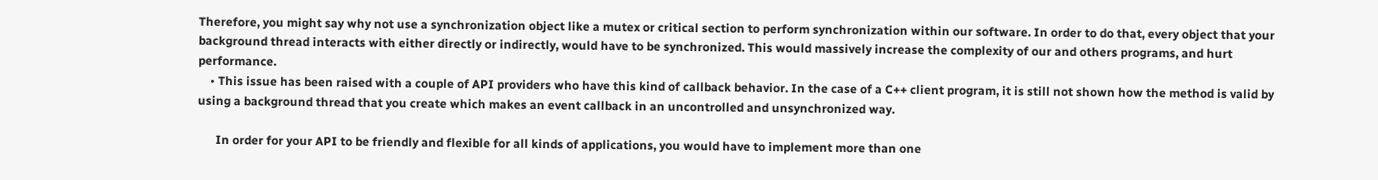Therefore, you might say why not use a synchronization object like a mutex or critical section to perform synchronization within our software. In order to do that, every object that your background thread interacts with either directly or indirectly, would have to be synchronized. This would massively increase the complexity of our and others programs, and hurt performance.
    • This issue has been raised with a couple of API providers who have this kind of callback behavior. In the case of a C++ client program, it is still not shown how the method is valid by using a background thread that you create which makes an event callback in an uncontrolled and unsynchronized way.

      In order for your API to be friendly and flexible for all kinds of applications, you would have to implement more than one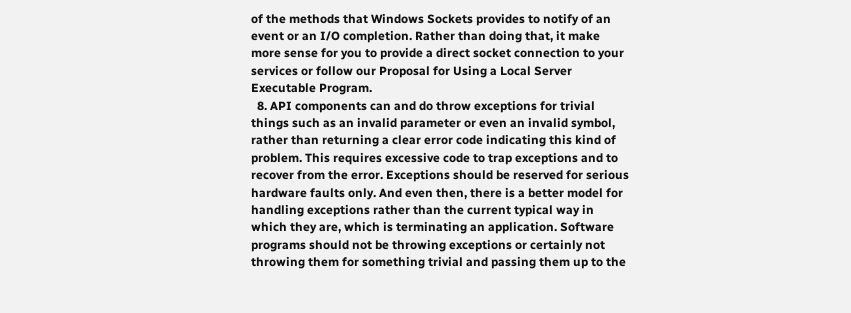of the methods that Windows Sockets provides to notify of an event or an I/O completion. Rather than doing that, it make more sense for you to provide a direct socket connection to your services or follow our Proposal for Using a Local Server Executable Program.
  8. API components can and do throw exceptions for trivial things such as an invalid parameter or even an invalid symbol, rather than returning a clear error code indicating this kind of problem. This requires excessive code to trap exceptions and to recover from the error. Exceptions should be reserved for serious hardware faults only. And even then, there is a better model for handling exceptions rather than the current typical way in which they are, which is terminating an application. Software programs should not be throwing exceptions or certainly not throwing them for something trivial and passing them up to the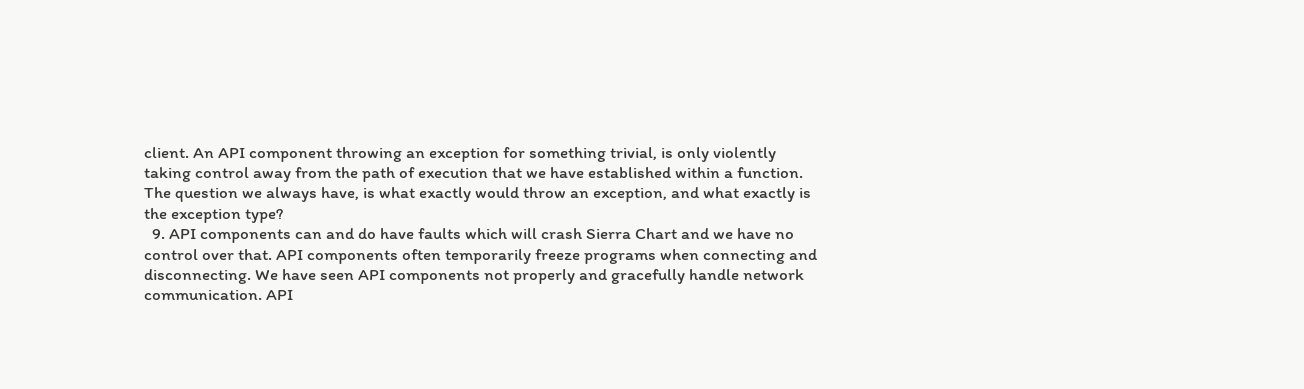client. An API component throwing an exception for something trivial, is only violently taking control away from the path of execution that we have established within a function. The question we always have, is what exactly would throw an exception, and what exactly is the exception type?
  9. API components can and do have faults which will crash Sierra Chart and we have no control over that. API components often temporarily freeze programs when connecting and disconnecting. We have seen API components not properly and gracefully handle network communication. API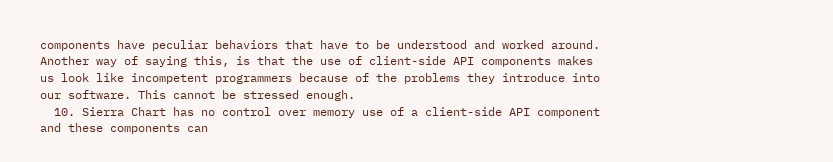components have peculiar behaviors that have to be understood and worked around. Another way of saying this, is that the use of client-side API components makes us look like incompetent programmers because of the problems they introduce into our software. This cannot be stressed enough.
  10. Sierra Chart has no control over memory use of a client-side API component and these components can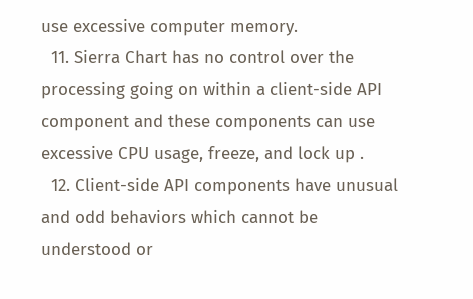use excessive computer memory.
  11. Sierra Chart has no control over the processing going on within a client-side API component and these components can use excessive CPU usage, freeze, and lock up .
  12. Client-side API components have unusual and odd behaviors which cannot be understood or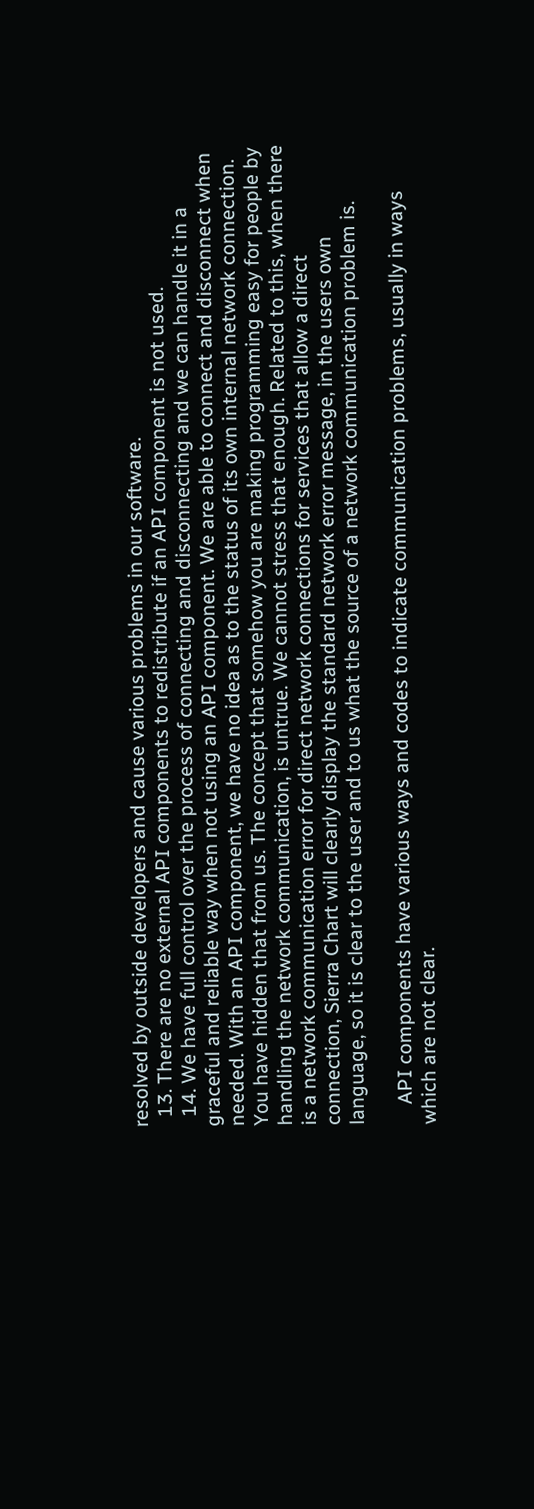resolved by outside developers and cause various problems in our software.
  13. There are no external API components to redistribute if an API component is not used.
  14. We have full control over the process of connecting and disconnecting and we can handle it in a graceful and reliable way when not using an API component. We are able to connect and disconnect when needed. With an API component, we have no idea as to the status of its own internal network connection. You have hidden that from us. The concept that somehow you are making programming easy for people by handling the network communication, is untrue. We cannot stress that enough. Related to this, when there is a network communication error for direct network connections for services that allow a direct connection, Sierra Chart will clearly display the standard network error message, in the users own language, so it is clear to the user and to us what the source of a network communication problem is.

    API components have various ways and codes to indicate communication problems, usually in ways which are not clear.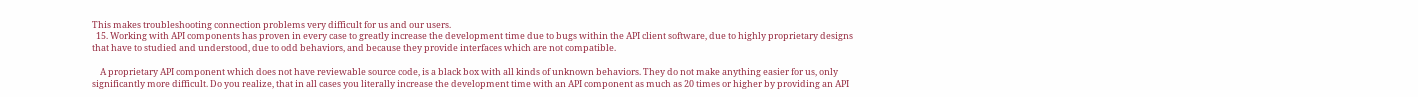This makes troubleshooting connection problems very difficult for us and our users.
  15. Working with API components has proven in every case to greatly increase the development time due to bugs within the API client software, due to highly proprietary designs that have to studied and understood, due to odd behaviors, and because they provide interfaces which are not compatible.

    A proprietary API component which does not have reviewable source code, is a black box with all kinds of unknown behaviors. They do not make anything easier for us, only significantly more difficult. Do you realize, that in all cases you literally increase the development time with an API component as much as 20 times or higher by providing an API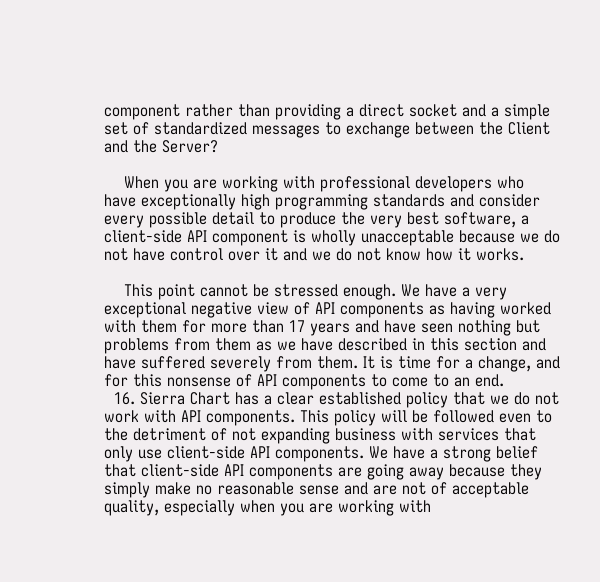component rather than providing a direct socket and a simple set of standardized messages to exchange between the Client and the Server?

    When you are working with professional developers who have exceptionally high programming standards and consider every possible detail to produce the very best software, a client-side API component is wholly unacceptable because we do not have control over it and we do not know how it works.

    This point cannot be stressed enough. We have a very exceptional negative view of API components as having worked with them for more than 17 years and have seen nothing but problems from them as we have described in this section and have suffered severely from them. It is time for a change, and for this nonsense of API components to come to an end.
  16. Sierra Chart has a clear established policy that we do not work with API components. This policy will be followed even to the detriment of not expanding business with services that only use client-side API components. We have a strong belief that client-side API components are going away because they simply make no reasonable sense and are not of acceptable quality, especially when you are working with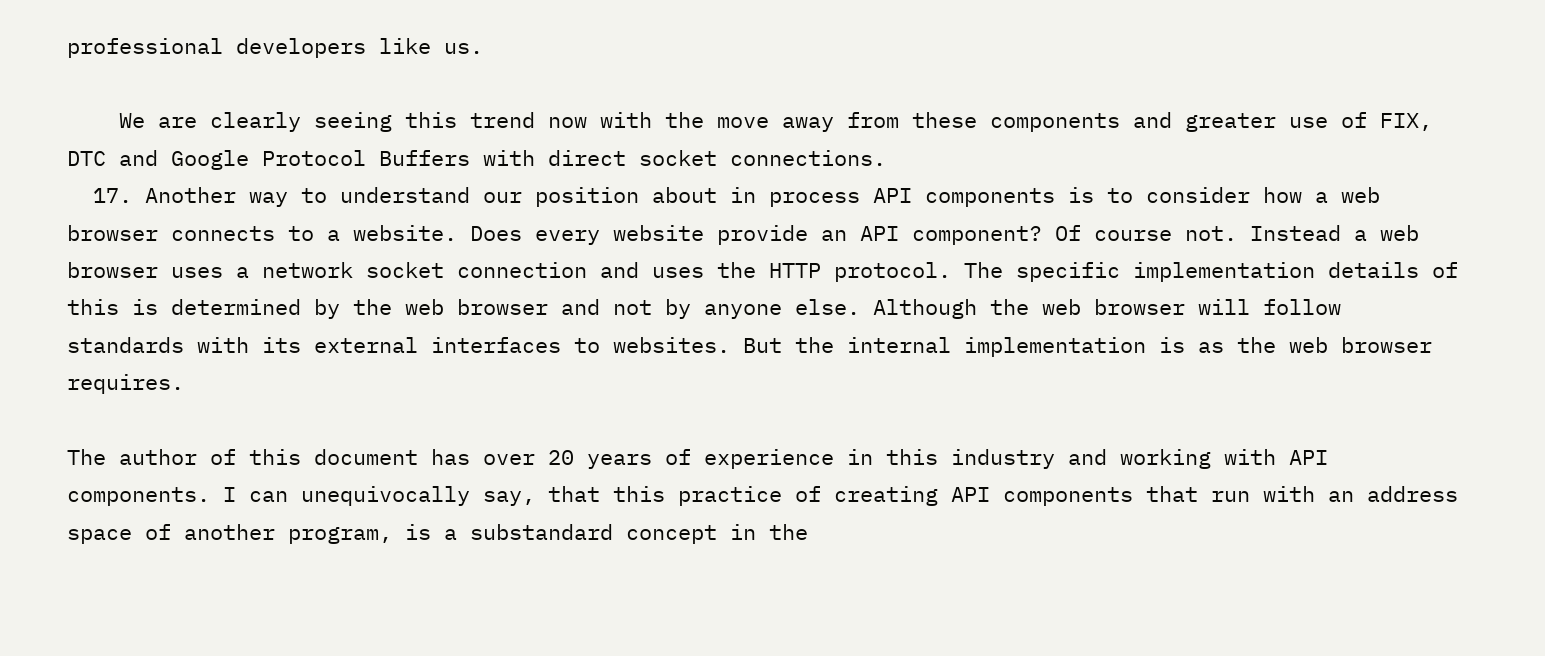professional developers like us.

    We are clearly seeing this trend now with the move away from these components and greater use of FIX, DTC and Google Protocol Buffers with direct socket connections.
  17. Another way to understand our position about in process API components is to consider how a web browser connects to a website. Does every website provide an API component? Of course not. Instead a web browser uses a network socket connection and uses the HTTP protocol. The specific implementation details of this is determined by the web browser and not by anyone else. Although the web browser will follow standards with its external interfaces to websites. But the internal implementation is as the web browser requires.

The author of this document has over 20 years of experience in this industry and working with API components. I can unequivocally say, that this practice of creating API components that run with an address space of another program, is a substandard concept in the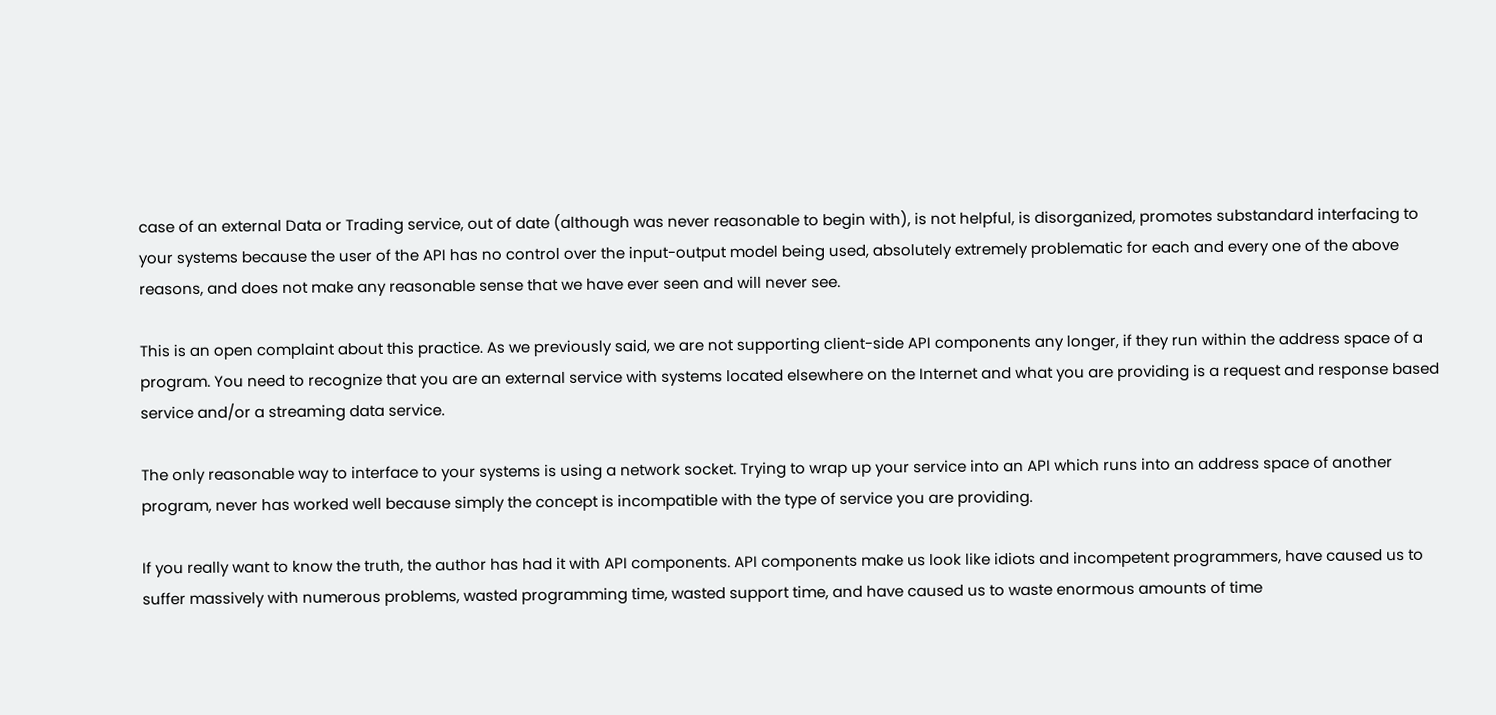case of an external Data or Trading service, out of date (although was never reasonable to begin with), is not helpful, is disorganized, promotes substandard interfacing to your systems because the user of the API has no control over the input-output model being used, absolutely extremely problematic for each and every one of the above reasons, and does not make any reasonable sense that we have ever seen and will never see.

This is an open complaint about this practice. As we previously said, we are not supporting client-side API components any longer, if they run within the address space of a program. You need to recognize that you are an external service with systems located elsewhere on the Internet and what you are providing is a request and response based service and/or a streaming data service.

The only reasonable way to interface to your systems is using a network socket. Trying to wrap up your service into an API which runs into an address space of another program, never has worked well because simply the concept is incompatible with the type of service you are providing.

If you really want to know the truth, the author has had it with API components. API components make us look like idiots and incompetent programmers, have caused us to suffer massively with numerous problems, wasted programming time, wasted support time, and have caused us to waste enormous amounts of time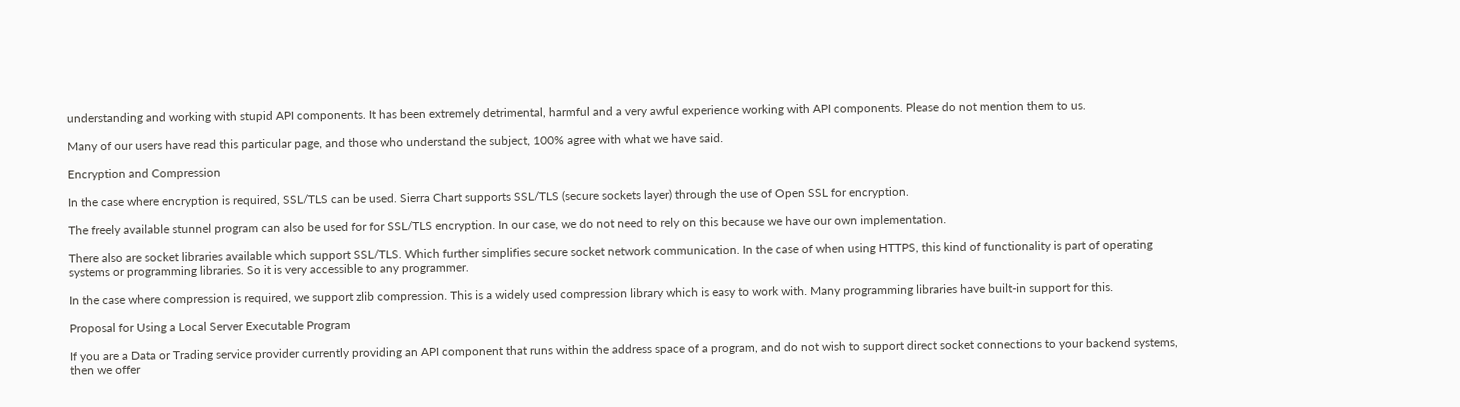understanding and working with stupid API components. It has been extremely detrimental, harmful and a very awful experience working with API components. Please do not mention them to us.

Many of our users have read this particular page, and those who understand the subject, 100% agree with what we have said.

Encryption and Compression

In the case where encryption is required, SSL/TLS can be used. Sierra Chart supports SSL/TLS (secure sockets layer) through the use of Open SSL for encryption.

The freely available stunnel program can also be used for for SSL/TLS encryption. In our case, we do not need to rely on this because we have our own implementation.

There also are socket libraries available which support SSL/TLS. Which further simplifies secure socket network communication. In the case of when using HTTPS, this kind of functionality is part of operating systems or programming libraries. So it is very accessible to any programmer.

In the case where compression is required, we support zlib compression. This is a widely used compression library which is easy to work with. Many programming libraries have built-in support for this.

Proposal for Using a Local Server Executable Program

If you are a Data or Trading service provider currently providing an API component that runs within the address space of a program, and do not wish to support direct socket connections to your backend systems, then we offer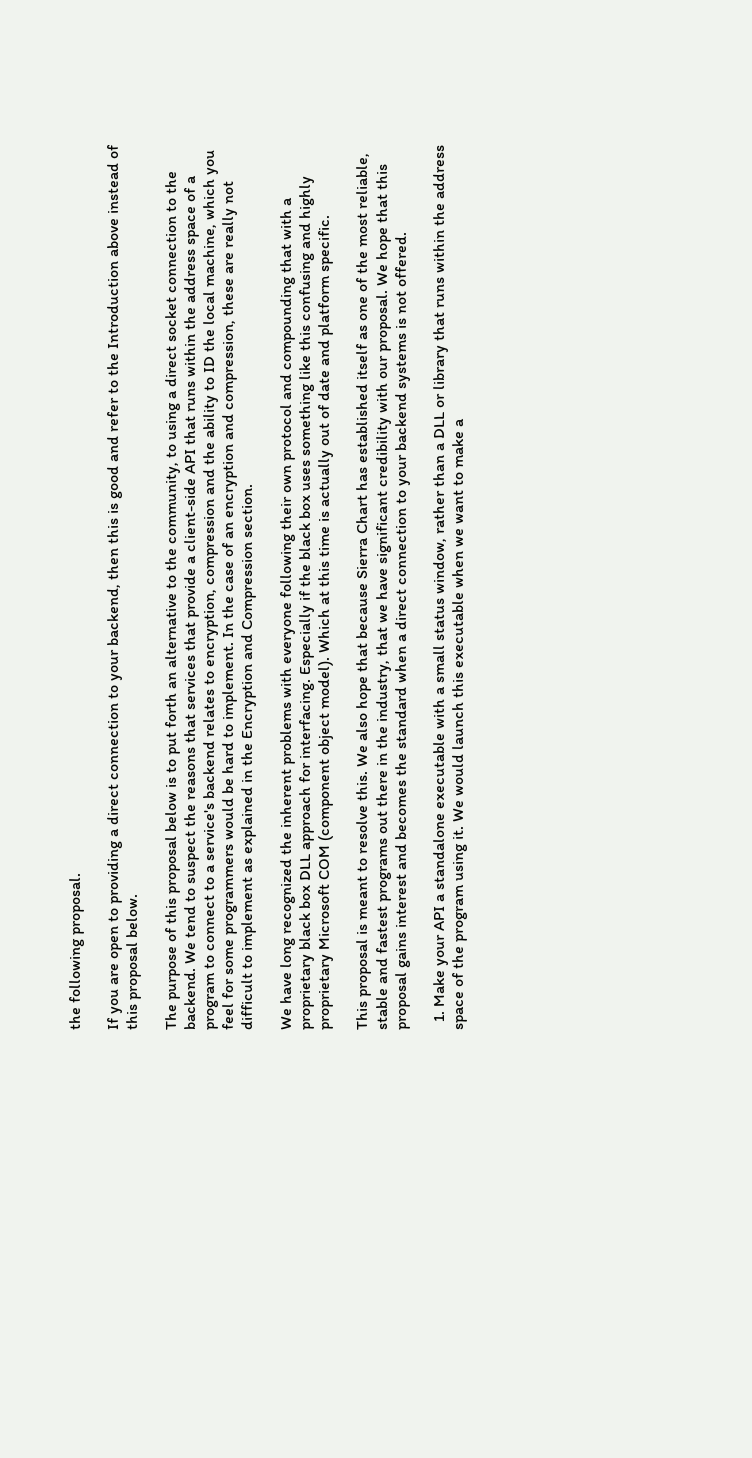the following proposal.

If you are open to providing a direct connection to your backend, then this is good and refer to the Introduction above instead of this proposal below.

The purpose of this proposal below is to put forth an alternative to the community, to using a direct socket connection to the backend. We tend to suspect the reasons that services that provide a client-side API that runs within the address space of a program to connect to a service's backend relates to encryption, compression and the ability to ID the local machine, which you feel for some programmers would be hard to implement. In the case of an encryption and compression, these are really not difficult to implement as explained in the Encryption and Compression section.

We have long recognized the inherent problems with everyone following their own protocol and compounding that with a proprietary black box DLL approach for interfacing. Especially if the black box uses something like this confusing and highly proprietary Microsoft COM (component object model). Which at this time is actually out of date and platform specific.

This proposal is meant to resolve this. We also hope that because Sierra Chart has established itself as one of the most reliable, stable and fastest programs out there in the industry, that we have significant credibility with our proposal. We hope that this proposal gains interest and becomes the standard when a direct connection to your backend systems is not offered.

  1. Make your API a standalone executable with a small status window, rather than a DLL or library that runs within the address space of the program using it. We would launch this executable when we want to make a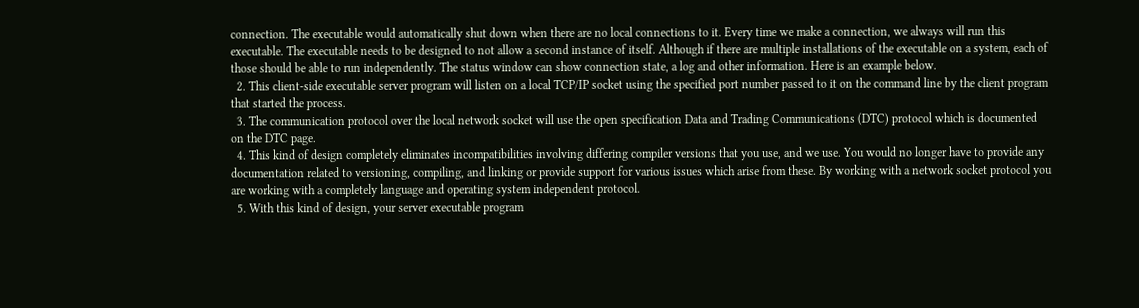connection. The executable would automatically shut down when there are no local connections to it. Every time we make a connection, we always will run this executable. The executable needs to be designed to not allow a second instance of itself. Although if there are multiple installations of the executable on a system, each of those should be able to run independently. The status window can show connection state, a log and other information. Here is an example below.
  2. This client-side executable server program will listen on a local TCP/IP socket using the specified port number passed to it on the command line by the client program that started the process.
  3. The communication protocol over the local network socket will use the open specification Data and Trading Communications (DTC) protocol which is documented on the DTC page.
  4. This kind of design completely eliminates incompatibilities involving differing compiler versions that you use, and we use. You would no longer have to provide any documentation related to versioning, compiling, and linking or provide support for various issues which arise from these. By working with a network socket protocol you are working with a completely language and operating system independent protocol.
  5. With this kind of design, your server executable program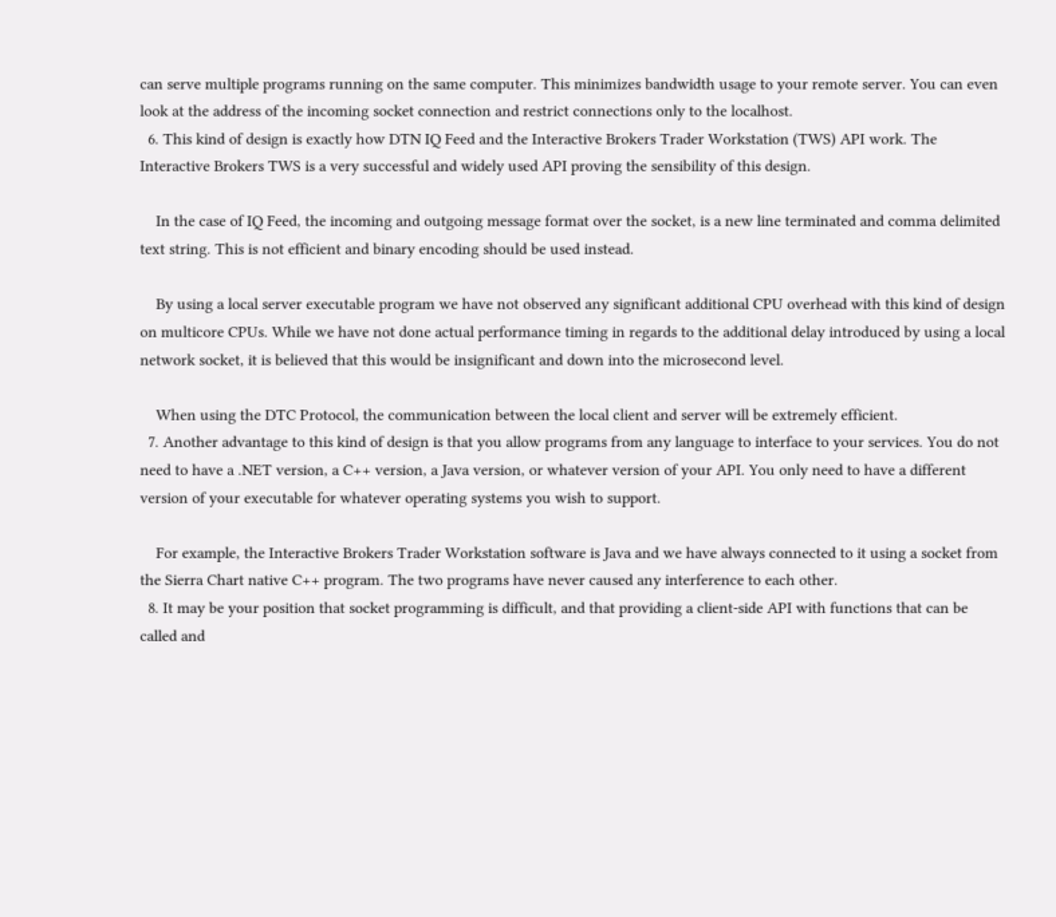can serve multiple programs running on the same computer. This minimizes bandwidth usage to your remote server. You can even look at the address of the incoming socket connection and restrict connections only to the localhost.
  6. This kind of design is exactly how DTN IQ Feed and the Interactive Brokers Trader Workstation (TWS) API work. The Interactive Brokers TWS is a very successful and widely used API proving the sensibility of this design.

    In the case of IQ Feed, the incoming and outgoing message format over the socket, is a new line terminated and comma delimited text string. This is not efficient and binary encoding should be used instead.

    By using a local server executable program we have not observed any significant additional CPU overhead with this kind of design on multicore CPUs. While we have not done actual performance timing in regards to the additional delay introduced by using a local network socket, it is believed that this would be insignificant and down into the microsecond level.

    When using the DTC Protocol, the communication between the local client and server will be extremely efficient.
  7. Another advantage to this kind of design is that you allow programs from any language to interface to your services. You do not need to have a .NET version, a C++ version, a Java version, or whatever version of your API. You only need to have a different version of your executable for whatever operating systems you wish to support.

    For example, the Interactive Brokers Trader Workstation software is Java and we have always connected to it using a socket from the Sierra Chart native C++ program. The two programs have never caused any interference to each other.
  8. It may be your position that socket programming is difficult, and that providing a client-side API with functions that can be called and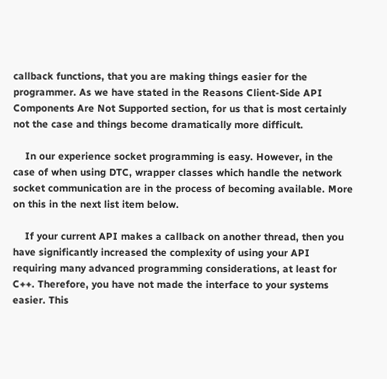callback functions, that you are making things easier for the programmer. As we have stated in the Reasons Client-Side API Components Are Not Supported section, for us that is most certainly not the case and things become dramatically more difficult.

    In our experience socket programming is easy. However, in the case of when using DTC, wrapper classes which handle the network socket communication are in the process of becoming available. More on this in the next list item below.

    If your current API makes a callback on another thread, then you have significantly increased the complexity of using your API requiring many advanced programming considerations, at least for C++. Therefore, you have not made the interface to your systems easier. This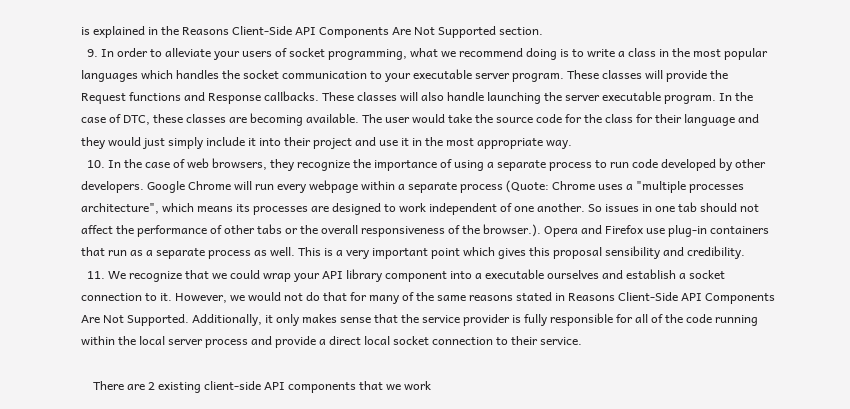is explained in the Reasons Client-Side API Components Are Not Supported section.
  9. In order to alleviate your users of socket programming, what we recommend doing is to write a class in the most popular languages which handles the socket communication to your executable server program. These classes will provide the Request functions and Response callbacks. These classes will also handle launching the server executable program. In the case of DTC, these classes are becoming available. The user would take the source code for the class for their language and they would just simply include it into their project and use it in the most appropriate way.
  10. In the case of web browsers, they recognize the importance of using a separate process to run code developed by other developers. Google Chrome will run every webpage within a separate process (Quote: Chrome uses a "multiple processes architecture", which means its processes are designed to work independent of one another. So issues in one tab should not affect the performance of other tabs or the overall responsiveness of the browser.). Opera and Firefox use plug-in containers that run as a separate process as well. This is a very important point which gives this proposal sensibility and credibility.
  11. We recognize that we could wrap your API library component into a executable ourselves and establish a socket connection to it. However, we would not do that for many of the same reasons stated in Reasons Client-Side API Components Are Not Supported. Additionally, it only makes sense that the service provider is fully responsible for all of the code running within the local server process and provide a direct local socket connection to their service.

    There are 2 existing client-side API components that we work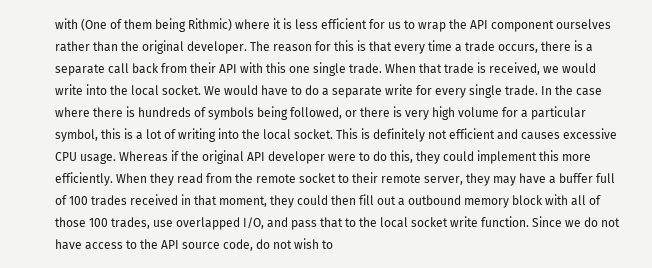with (One of them being Rithmic) where it is less efficient for us to wrap the API component ourselves rather than the original developer. The reason for this is that every time a trade occurs, there is a separate call back from their API with this one single trade. When that trade is received, we would write into the local socket. We would have to do a separate write for every single trade. In the case where there is hundreds of symbols being followed, or there is very high volume for a particular symbol, this is a lot of writing into the local socket. This is definitely not efficient and causes excessive CPU usage. Whereas if the original API developer were to do this, they could implement this more efficiently. When they read from the remote socket to their remote server, they may have a buffer full of 100 trades received in that moment, they could then fill out a outbound memory block with all of those 100 trades, use overlapped I/O, and pass that to the local socket write function. Since we do not have access to the API source code, do not wish to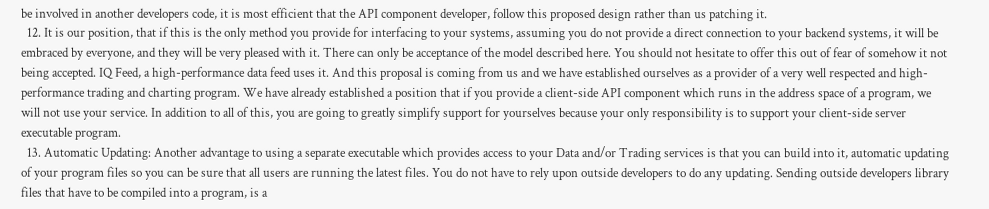be involved in another developers code, it is most efficient that the API component developer, follow this proposed design rather than us patching it.
  12. It is our position, that if this is the only method you provide for interfacing to your systems, assuming you do not provide a direct connection to your backend systems, it will be embraced by everyone, and they will be very pleased with it. There can only be acceptance of the model described here. You should not hesitate to offer this out of fear of somehow it not being accepted. IQ Feed, a high-performance data feed uses it. And this proposal is coming from us and we have established ourselves as a provider of a very well respected and high-performance trading and charting program. We have already established a position that if you provide a client-side API component which runs in the address space of a program, we will not use your service. In addition to all of this, you are going to greatly simplify support for yourselves because your only responsibility is to support your client-side server executable program.
  13. Automatic Updating: Another advantage to using a separate executable which provides access to your Data and/or Trading services is that you can build into it, automatic updating of your program files so you can be sure that all users are running the latest files. You do not have to rely upon outside developers to do any updating. Sending outside developers library files that have to be compiled into a program, is a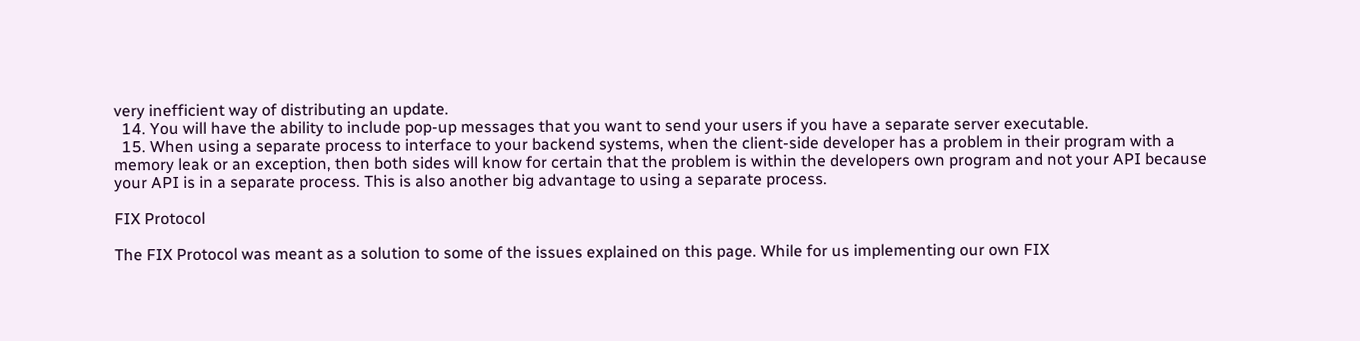very inefficient way of distributing an update.
  14. You will have the ability to include pop-up messages that you want to send your users if you have a separate server executable.
  15. When using a separate process to interface to your backend systems, when the client-side developer has a problem in their program with a memory leak or an exception, then both sides will know for certain that the problem is within the developers own program and not your API because your API is in a separate process. This is also another big advantage to using a separate process.

FIX Protocol

The FIX Protocol was meant as a solution to some of the issues explained on this page. While for us implementing our own FIX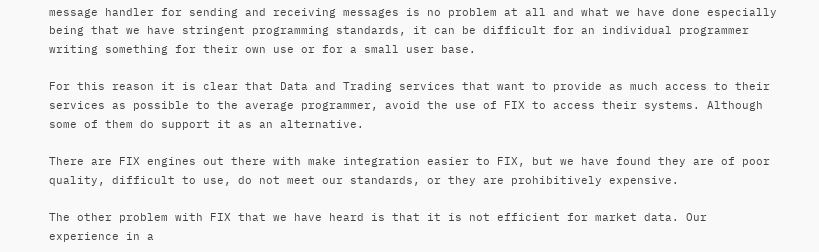message handler for sending and receiving messages is no problem at all and what we have done especially being that we have stringent programming standards, it can be difficult for an individual programmer writing something for their own use or for a small user base.

For this reason it is clear that Data and Trading services that want to provide as much access to their services as possible to the average programmer, avoid the use of FIX to access their systems. Although some of them do support it as an alternative.

There are FIX engines out there with make integration easier to FIX, but we have found they are of poor quality, difficult to use, do not meet our standards, or they are prohibitively expensive.

The other problem with FIX that we have heard is that it is not efficient for market data. Our experience in a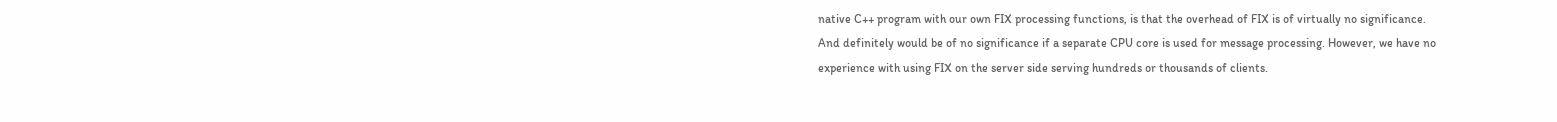native C++ program with our own FIX processing functions, is that the overhead of FIX is of virtually no significance. And definitely would be of no significance if a separate CPU core is used for message processing. However, we have no experience with using FIX on the server side serving hundreds or thousands of clients.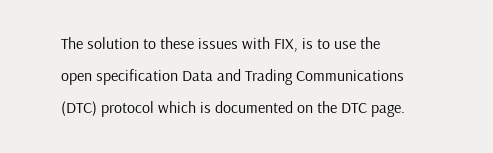The solution to these issues with FIX, is to use the open specification Data and Trading Communications (DTC) protocol which is documented on the DTC page.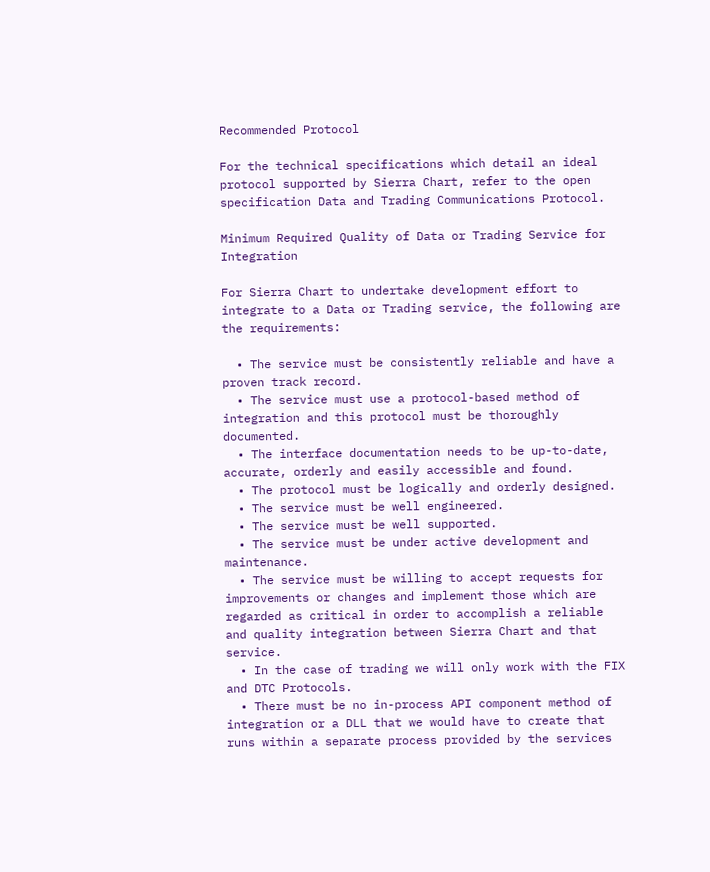Recommended Protocol

For the technical specifications which detail an ideal protocol supported by Sierra Chart, refer to the open specification Data and Trading Communications Protocol.

Minimum Required Quality of Data or Trading Service for Integration

For Sierra Chart to undertake development effort to integrate to a Data or Trading service, the following are the requirements:

  • The service must be consistently reliable and have a proven track record.
  • The service must use a protocol-based method of integration and this protocol must be thoroughly documented.
  • The interface documentation needs to be up-to-date, accurate, orderly and easily accessible and found.
  • The protocol must be logically and orderly designed.
  • The service must be well engineered.
  • The service must be well supported.
  • The service must be under active development and maintenance.
  • The service must be willing to accept requests for improvements or changes and implement those which are regarded as critical in order to accomplish a reliable and quality integration between Sierra Chart and that service.
  • In the case of trading we will only work with the FIX and DTC Protocols.
  • There must be no in-process API component method of integration or a DLL that we would have to create that runs within a separate process provided by the services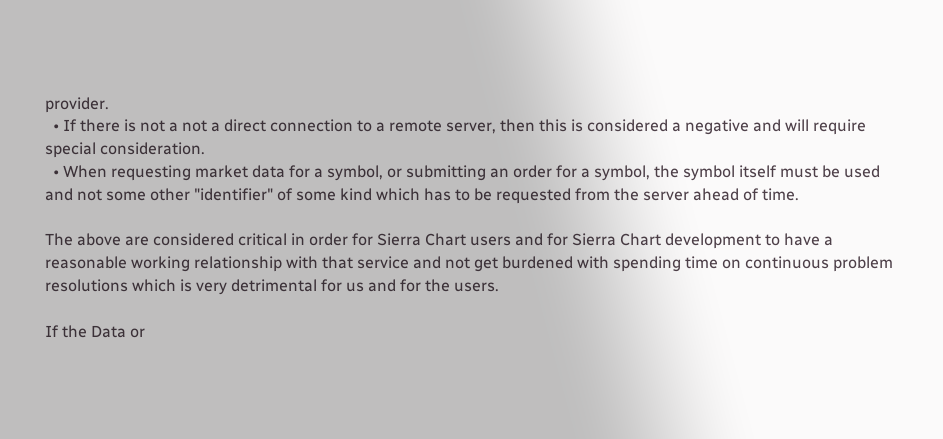provider.
  • If there is not a not a direct connection to a remote server, then this is considered a negative and will require special consideration.
  • When requesting market data for a symbol, or submitting an order for a symbol, the symbol itself must be used and not some other "identifier" of some kind which has to be requested from the server ahead of time.

The above are considered critical in order for Sierra Chart users and for Sierra Chart development to have a reasonable working relationship with that service and not get burdened with spending time on continuous problem resolutions which is very detrimental for us and for the users.

If the Data or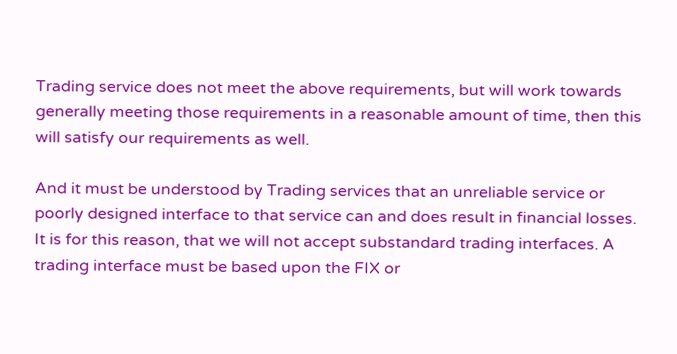Trading service does not meet the above requirements, but will work towards generally meeting those requirements in a reasonable amount of time, then this will satisfy our requirements as well.

And it must be understood by Trading services that an unreliable service or poorly designed interface to that service can and does result in financial losses. It is for this reason, that we will not accept substandard trading interfaces. A trading interface must be based upon the FIX or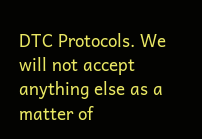DTC Protocols. We will not accept anything else as a matter of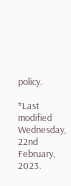policy.

*Last modified Wednesday, 22nd February, 2023.